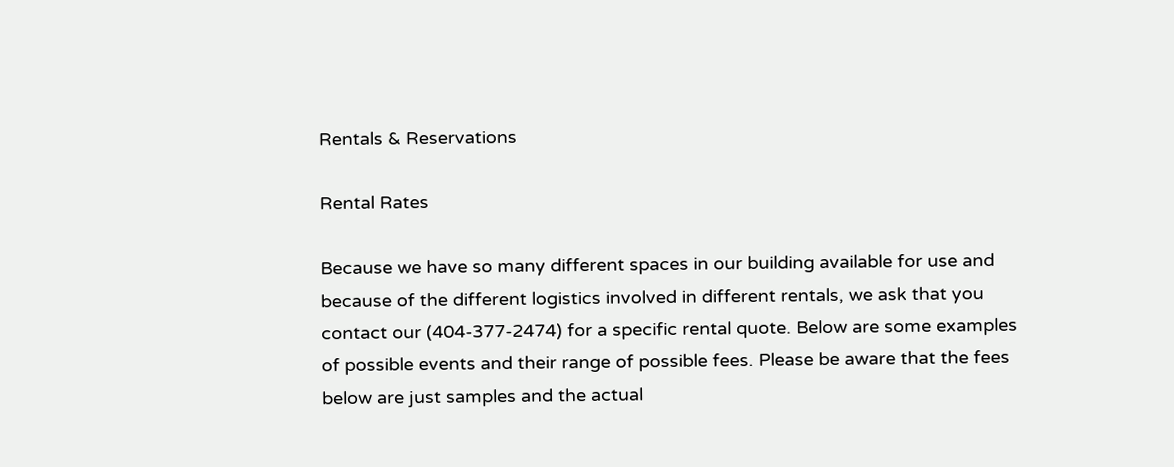Rentals & Reservations

Rental Rates

Because we have so many different spaces in our building available for use and because of the different logistics involved in different rentals, we ask that you contact our (404-377-2474) for a specific rental quote. Below are some examples of possible events and their range of possible fees. Please be aware that the fees below are just samples and the actual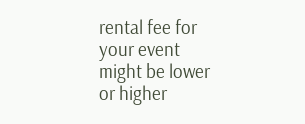rental fee for your event might be lower or higher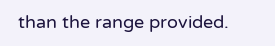than the range provided.